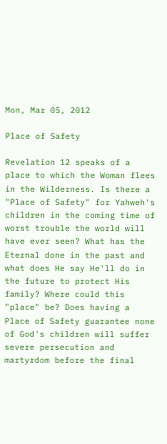Mon, Mar 05, 2012

Place of Safety

Revelation 12 speaks of a place to which the Woman flees in the Wilderness. Is there a "Place of Safety" for Yahweh's children in the coming time of worst trouble the world will have ever seen? What has the Eternal done in the past and what does He say He'll do in the future to protect His family? Where could this "place" be? Does having a Place of Safety guarantee none of God's children will suffer severe persecution and martyrdom before the final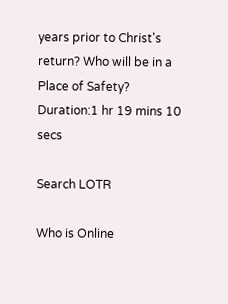years prior to Christ's return? Who will be in a Place of Safety?
Duration:1 hr 19 mins 10 secs

Search LOTR

Who is Online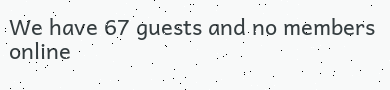We have 67 guests and no members online